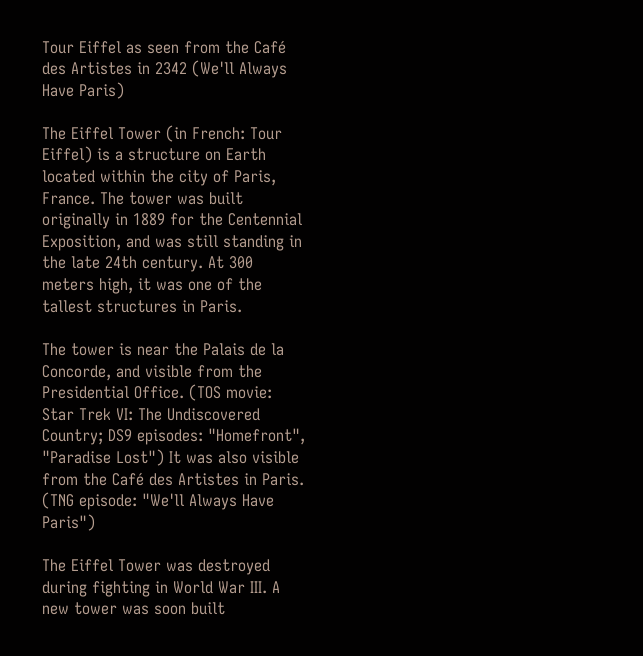Tour Eiffel as seen from the Café des Artistes in 2342 (We'll Always Have Paris)

The Eiffel Tower (in French: Tour Eiffel) is a structure on Earth located within the city of Paris, France. The tower was built originally in 1889 for the Centennial Exposition, and was still standing in the late 24th century. At 300 meters high, it was one of the tallest structures in Paris.

The tower is near the Palais de la Concorde, and visible from the Presidential Office. (TOS movie: Star Trek VI: The Undiscovered Country; DS9 episodes: "Homefront", "Paradise Lost") It was also visible from the Café des Artistes in Paris. (TNG episode: "We'll Always Have Paris")

The Eiffel Tower was destroyed during fighting in World War III. A new tower was soon built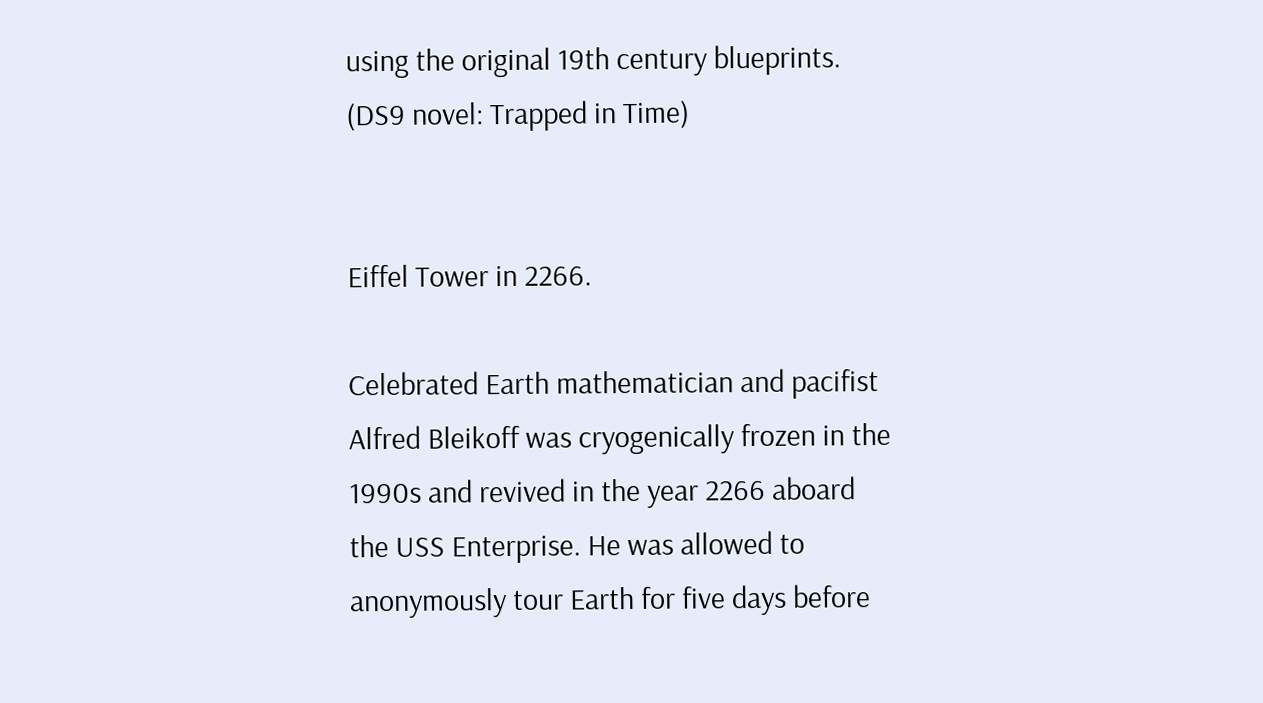using the original 19th century blueprints. (DS9 novel: Trapped in Time)


Eiffel Tower in 2266.

Celebrated Earth mathematician and pacifist Alfred Bleikoff was cryogenically frozen in the 1990s and revived in the year 2266 aboard the USS Enterprise. He was allowed to anonymously tour Earth for five days before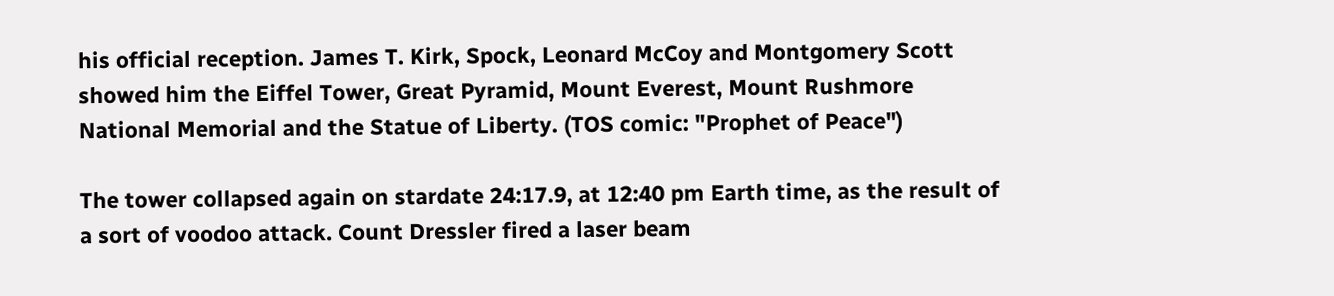his official reception. James T. Kirk, Spock, Leonard McCoy and Montgomery Scott showed him the Eiffel Tower, Great Pyramid, Mount Everest, Mount Rushmore National Memorial and the Statue of Liberty. (TOS comic: "Prophet of Peace")

The tower collapsed again on stardate 24:17.9, at 12:40 pm Earth time, as the result of a sort of voodoo attack. Count Dressler fired a laser beam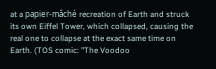at a papier-mâché recreation of Earth and struck its own Eiffel Tower, which collapsed, causing the real one to collapse at the exact same time on Earth. (TOS comic: "The Voodoo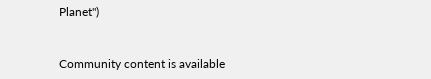Planet")


Community content is available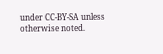under CC-BY-SA unless otherwise noted.